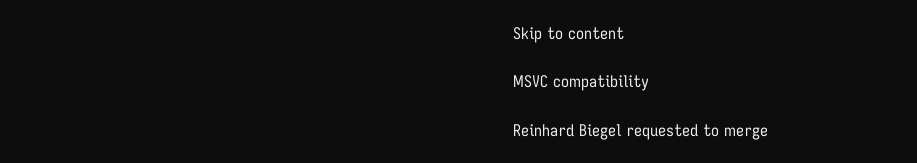Skip to content

MSVC compatibility

Reinhard Biegel requested to merge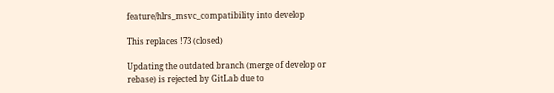feature/hlrs_msvc_compatibility into develop

This replaces !73 (closed)

Updating the outdated branch (merge of develop or rebase) is rejected by GitLab due to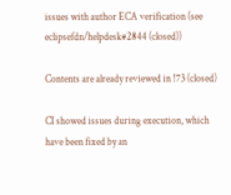issues with author ECA verification (see eclipsefdn/helpdesk#2844 (closed))

Contents are already reviewed in !73 (closed)

CI showed issues during execution, which have been fixed by an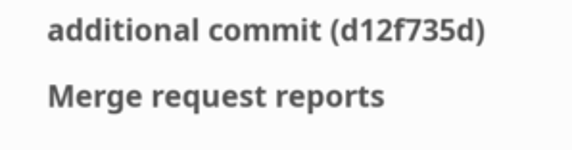additional commit (d12f735d)

Merge request reports